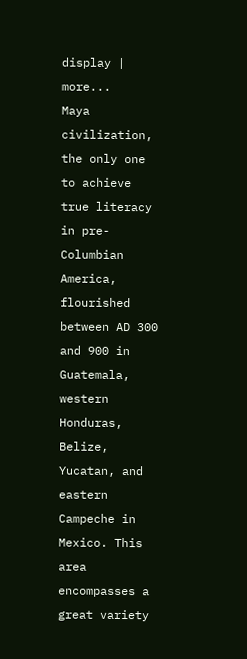display | more...
Maya civilization, the only one to achieve true literacy in pre-Columbian America, flourished between AD 300 and 900 in Guatemala, western Honduras, Belize, Yucatan, and eastern Campeche in Mexico. This area encompasses a great variety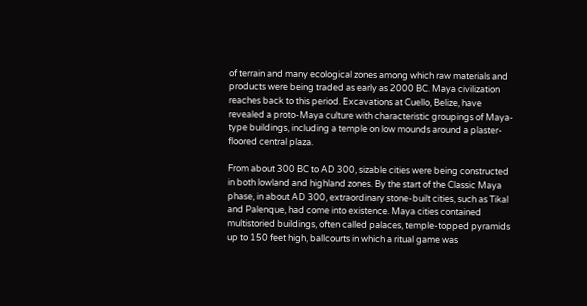of terrain and many ecological zones among which raw materials and products were being traded as early as 2000 BC. Maya civilization reaches back to this period. Excavations at Cuello, Belize, have revealed a proto-Maya culture with characteristic groupings of Maya-type buildings, including a temple on low mounds around a plaster-floored central plaza.

From about 300 BC to AD 300, sizable cities were being constructed in both lowland and highland zones. By the start of the Classic Maya phase, in about AD 300, extraordinary stone-built cities, such as Tikal and Palenque, had come into existence. Maya cities contained multistoried buildings, often called palaces, temple-topped pyramids up to 150 feet high, ballcourts in which a ritual game was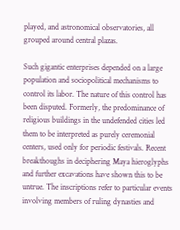played, and astronomical observatories, all grouped around central plazas.

Such gigantic enterprises depended on a large population and sociopolitical mechanisms to control its labor. The nature of this control has been disputed. Formerly, the predominance of religious buildings in the undefended cities led them to be interpreted as purely ceremonial centers, used only for periodic festivals. Recent breakthoughs in deciphering Maya hieroglyphs and further excavations have shown this to be untrue. The inscriptions refer to particular events involving members of ruling dynasties and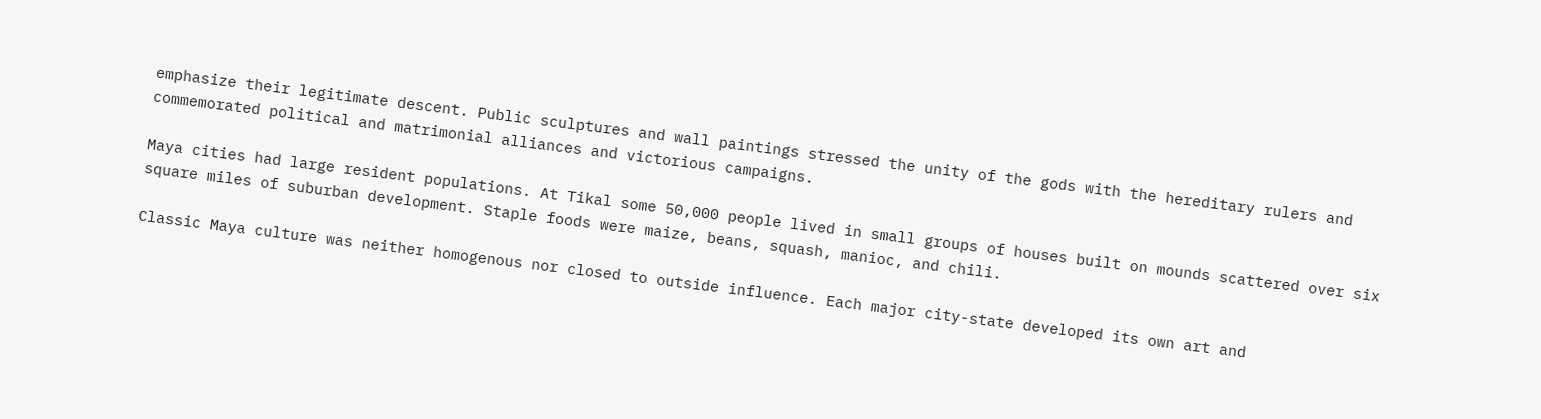emphasize their legitimate descent. Public sculptures and wall paintings stressed the unity of the gods with the hereditary rulers and commemorated political and matrimonial alliances and victorious campaigns.

Maya cities had large resident populations. At Tikal some 50,000 people lived in small groups of houses built on mounds scattered over six square miles of suburban development. Staple foods were maize, beans, squash, manioc, and chili.

Classic Maya culture was neither homogenous nor closed to outside influence. Each major city-state developed its own art and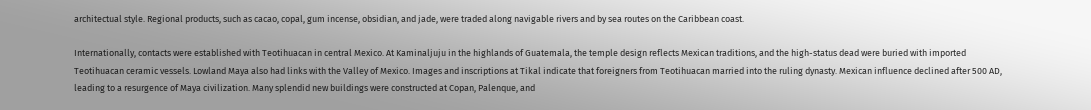architectual style. Regional products, such as cacao, copal, gum incense, obsidian, and jade, were traded along navigable rivers and by sea routes on the Caribbean coast.

Internationally, contacts were established with Teotihuacan in central Mexico. At Kaminaljuju in the highlands of Guatemala, the temple design reflects Mexican traditions, and the high-status dead were buried with imported Teotihuacan ceramic vessels. Lowland Maya also had links with the Valley of Mexico. Images and inscriptions at Tikal indicate that foreigners from Teotihuacan married into the ruling dynasty. Mexican influence declined after 500 AD, leading to a resurgence of Maya civilization. Many splendid new buildings were constructed at Copan, Palenque, and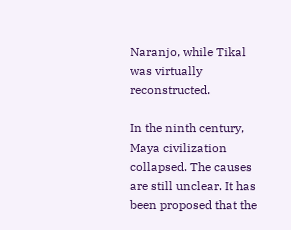Naranjo, while Tikal was virtually reconstructed.

In the ninth century, Maya civilization collapsed. The causes are still unclear. It has been proposed that the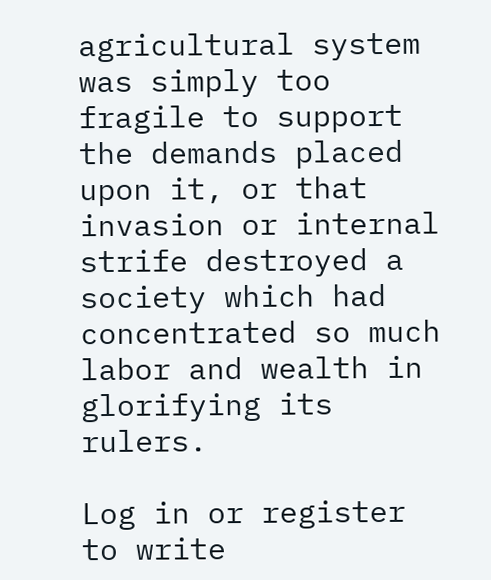agricultural system was simply too fragile to support the demands placed upon it, or that invasion or internal strife destroyed a society which had concentrated so much labor and wealth in glorifying its rulers.

Log in or register to write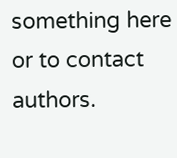something here or to contact authors.